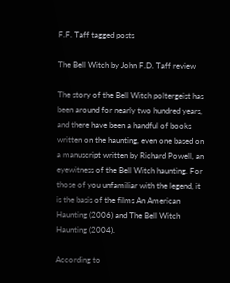F.F. Taff tagged posts

The Bell Witch by John F.D. Taff review

The story of the Bell Witch poltergeist has been around for nearly two hundred years, and there have been a handful of books written on the haunting, even one based on a manuscript written by Richard Powell, an eyewitness of the Bell Witch haunting. For those of you unfamiliar with the legend, it is the basis of the films An American Haunting (2006) and The Bell Witch Haunting (2004).

According to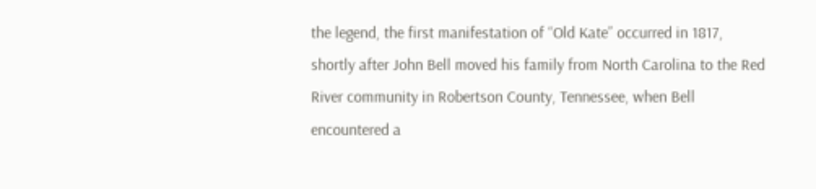the legend, the first manifestation of “Old Kate” occurred in 1817, shortly after John Bell moved his family from North Carolina to the Red River community in Robertson County, Tennessee, when Bell encountered a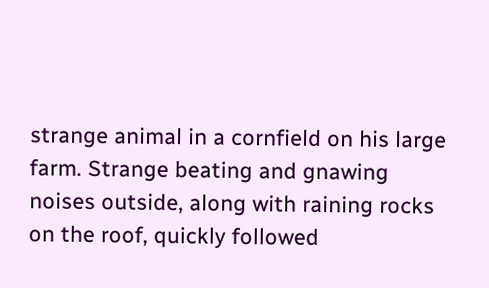strange animal in a cornfield on his large farm. Strange beating and gnawing noises outside, along with raining rocks on the roof, quickly followed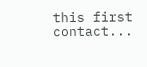this first contact...